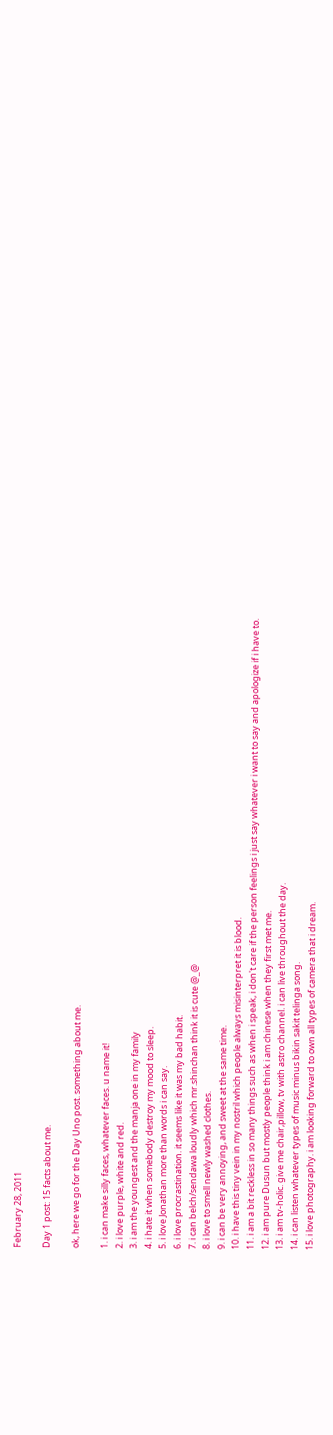February 28, 2011

Day 1 post: 15 facts about me.

ok, here we go for the Day Uno post. something about me.

1. i can make silly faces, whatever faces. u name it!
2. i love purple, white and red.
3. i am the youngest and the manja one in my family
4. i hate it when somebody destroy my mood to sleep.
5. i love Jonathan more than words i can say.
6. i love procrastination. it seems like it was my bad habit.
7. i can belch/sendawa loudly which mr.shinchan think it is cute @_@
8. i love to smell newly washed clothes.
9. i can be very annoying, and sweet at the same time.
10. i have this tiny vein in my nostril which people always misinterpret it is blood.
11. i am a bit reckless in so many things such as when i speak, i don't care if the person feelings i just say whatever i want to say and apologize if i have to.
12. i am pure Dusun but mostly people think i am chinese when they first met me.
13. i am tv-holic. give me chair,pillow, tv with astro channel. i can live throughout the day.
14. i can listen whatever types of music minus bikin sakit telinga song.
15. i love photography. i am looking forward to own all types of camera that i dream.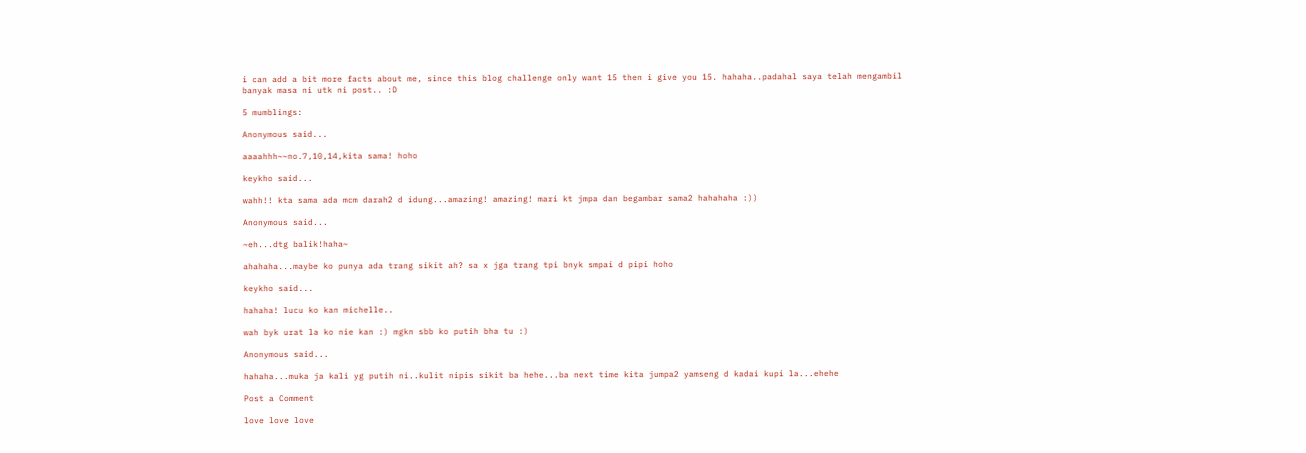i can add a bit more facts about me, since this blog challenge only want 15 then i give you 15. hahaha..padahal saya telah mengambil banyak masa ni utk ni post.. :D

5 mumblings:

Anonymous said...

aaaahhh~~no.7,10,14,kita sama! hoho

keykho said...

wahh!! kta sama ada mcm darah2 d idung...amazing! amazing! mari kt jmpa dan begambar sama2 hahahaha :))

Anonymous said...

~eh...dtg balik!haha~

ahahaha...maybe ko punya ada trang sikit ah? sa x jga trang tpi bnyk smpai d pipi hoho

keykho said...

hahaha! lucu ko kan michelle..

wah byk urat la ko nie kan :) mgkn sbb ko putih bha tu :)

Anonymous said...

hahaha...muka ja kali yg putih ni..kulit nipis sikit ba hehe...ba next time kita jumpa2 yamseng d kadai kupi la...ehehe

Post a Comment

love love love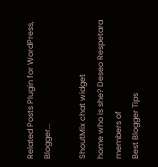Related Posts Plugin for WordPress, Blogger...

ShoutMix chat widget
home who is she? Deseo Respetara members of
Best Blogger Tips